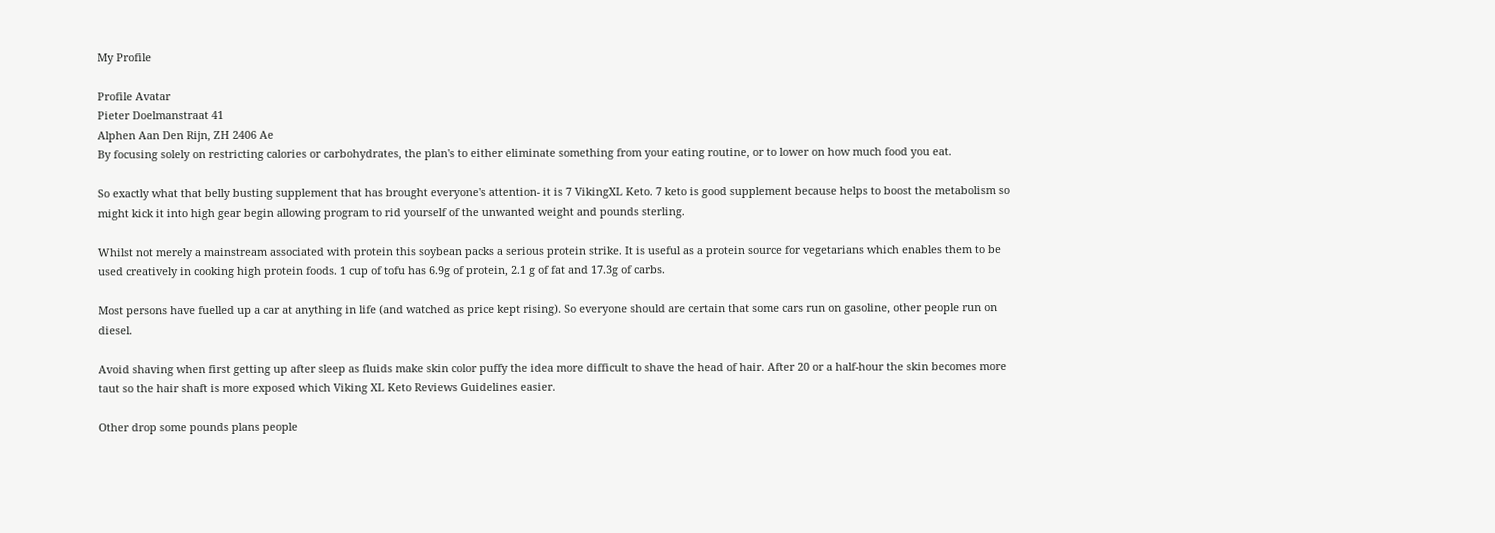My Profile

Profile Avatar
Pieter Doelmanstraat 41
Alphen Aan Den Rijn, ZH 2406 Ae
By focusing solely on restricting calories or carbohydrates, the plan's to either eliminate something from your eating routine, or to lower on how much food you eat.

So exactly what that belly busting supplement that has brought everyone's attention- it is 7 VikingXL Keto. 7 keto is good supplement because helps to boost the metabolism so might kick it into high gear begin allowing program to rid yourself of the unwanted weight and pounds sterling.

Whilst not merely a mainstream associated with protein this soybean packs a serious protein strike. It is useful as a protein source for vegetarians which enables them to be used creatively in cooking high protein foods. 1 cup of tofu has 6.9g of protein, 2.1 g of fat and 17.3g of carbs.

Most persons have fuelled up a car at anything in life (and watched as price kept rising). So everyone should are certain that some cars run on gasoline, other people run on diesel.

Avoid shaving when first getting up after sleep as fluids make skin color puffy the idea more difficult to shave the head of hair. After 20 or a half-hour the skin becomes more taut so the hair shaft is more exposed which Viking XL Keto Reviews Guidelines easier.

Other drop some pounds plans people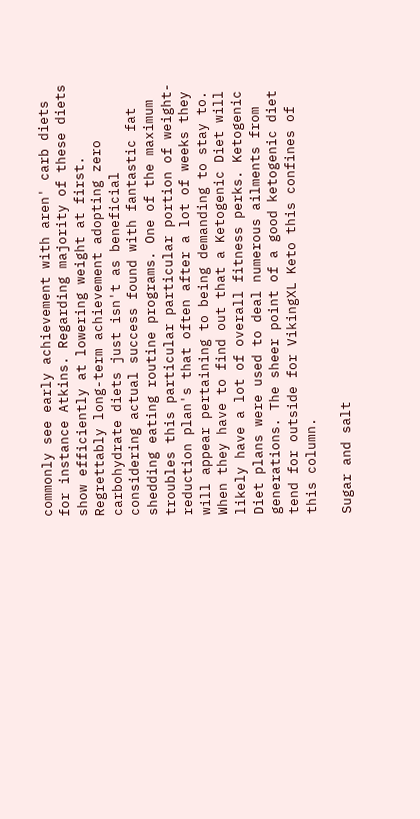commonly see early achievement with aren' carb diets for instance Atkins. Regarding majority of these diets show efficiently at lowering weight at first. Regrettably long-term achievement adopting zero carbohydrate diets just isn't as beneficial considering actual success found with fantastic fat shedding eating routine programs. One of the maximum troubles this particular particular portion of weight-reduction plan's that often after a lot of weeks they will appear pertaining to being demanding to stay to. When they have to find out that a Ketogenic Diet will likely have a lot of overall fitness perks. Ketogenic Diet plans were used to deal numerous ailments from generations. The sheer point of a good ketogenic diet tend for outside for VikingXL Keto this confines of this column.

Sugar and salt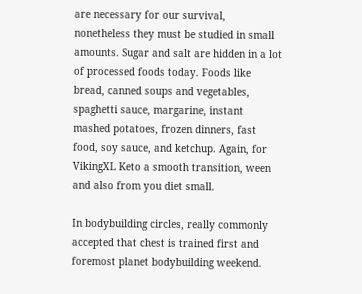are necessary for our survival, nonetheless they must be studied in small amounts. Sugar and salt are hidden in a lot of processed foods today. Foods like bread, canned soups and vegetables, spaghetti sauce, margarine, instant mashed potatoes, frozen dinners, fast food, soy sauce, and ketchup. Again, for VikingXL Keto a smooth transition, ween and also from you diet small.

In bodybuilding circles, really commonly accepted that chest is trained first and foremost planet bodybuilding weekend.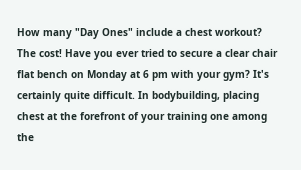How many "Day Ones" include a chest workout? The cost! Have you ever tried to secure a clear chair flat bench on Monday at 6 pm with your gym? It's certainly quite difficult. In bodybuilding, placing chest at the forefront of your training one among the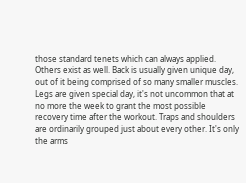those standard tenets which can always applied. Others exist as well. Back is usually given unique day, out of it being comprised of so many smaller muscles. Legs are given special day, it's not uncommon that at no more the week to grant the most possible recovery time after the workout. Traps and shoulders are ordinarily grouped just about every other. It's only the arms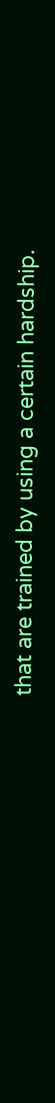that are trained by using a certain hardship.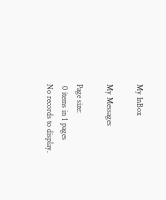My InBox

My Messages

Page size:
 0 items in 1 pages
No records to display.